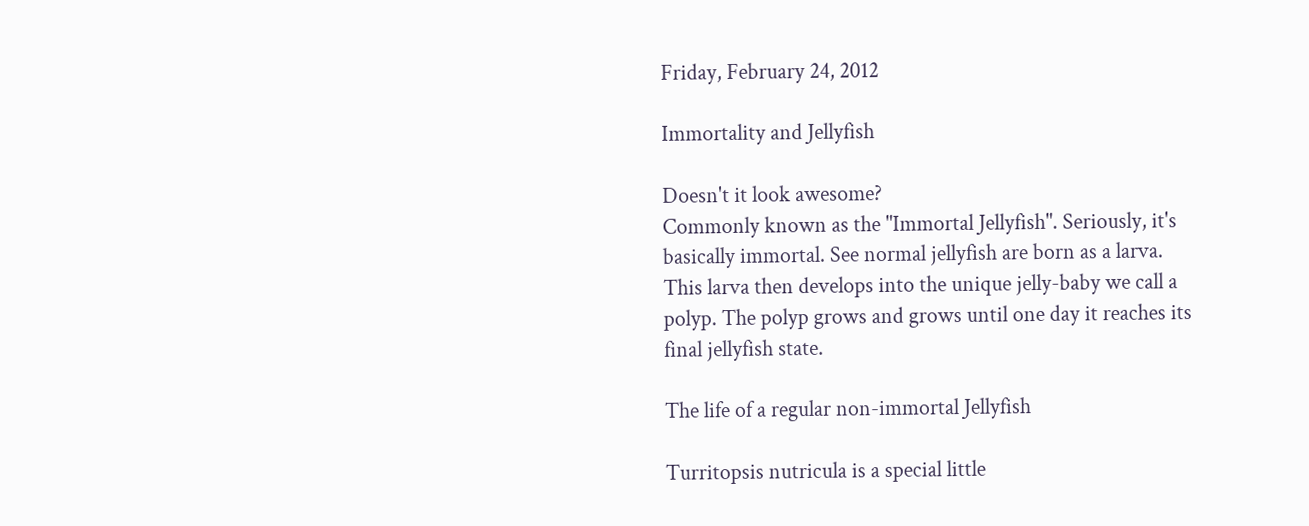Friday, February 24, 2012

Immortality and Jellyfish

Doesn't it look awesome?
Commonly known as the "Immortal Jellyfish". Seriously, it's basically immortal. See normal jellyfish are born as a larva. This larva then develops into the unique jelly-baby we call a polyp. The polyp grows and grows until one day it reaches its final jellyfish state.

The life of a regular non-immortal Jellyfish

Turritopsis nutricula is a special little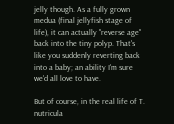jelly though. As a fully grown medua (final jellyfish stage of life), it can actually "reverse age" back into the tiny polyp. That's like you suddenly reverting back into a baby; an ability I'm sure we'd all love to have.

But of course, in the real life of T. nutricula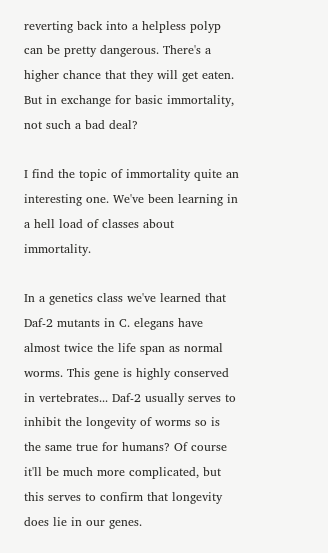reverting back into a helpless polyp can be pretty dangerous. There's a higher chance that they will get eaten. But in exchange for basic immortality, not such a bad deal?

I find the topic of immortality quite an interesting one. We've been learning in a hell load of classes about immortality.

In a genetics class we've learned that Daf-2 mutants in C. elegans have almost twice the life span as normal worms. This gene is highly conserved in vertebrates... Daf-2 usually serves to inhibit the longevity of worms so is the same true for humans? Of course it'll be much more complicated, but this serves to confirm that longevity does lie in our genes.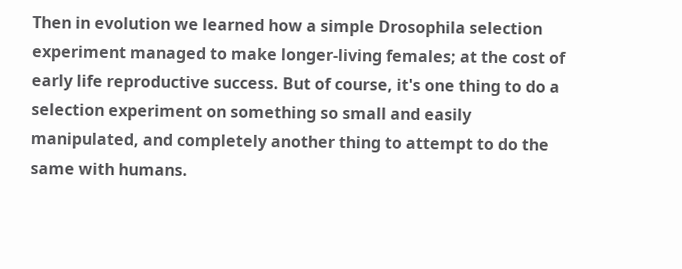Then in evolution we learned how a simple Drosophila selection experiment managed to make longer-living females; at the cost of early life reproductive success. But of course, it's one thing to do a selection experiment on something so small and easily manipulated, and completely another thing to attempt to do the same with humans.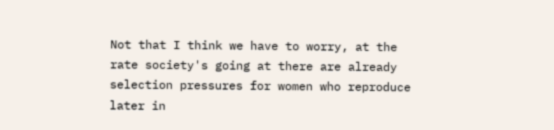Not that I think we have to worry, at the rate society's going at there are already selection pressures for women who reproduce later in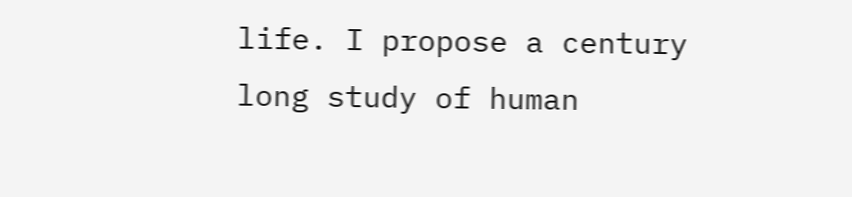life. I propose a century long study of human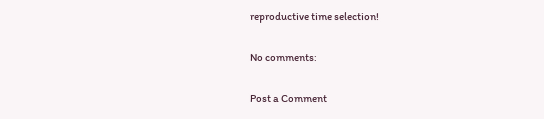reproductive time selection!

No comments:

Post a Comment